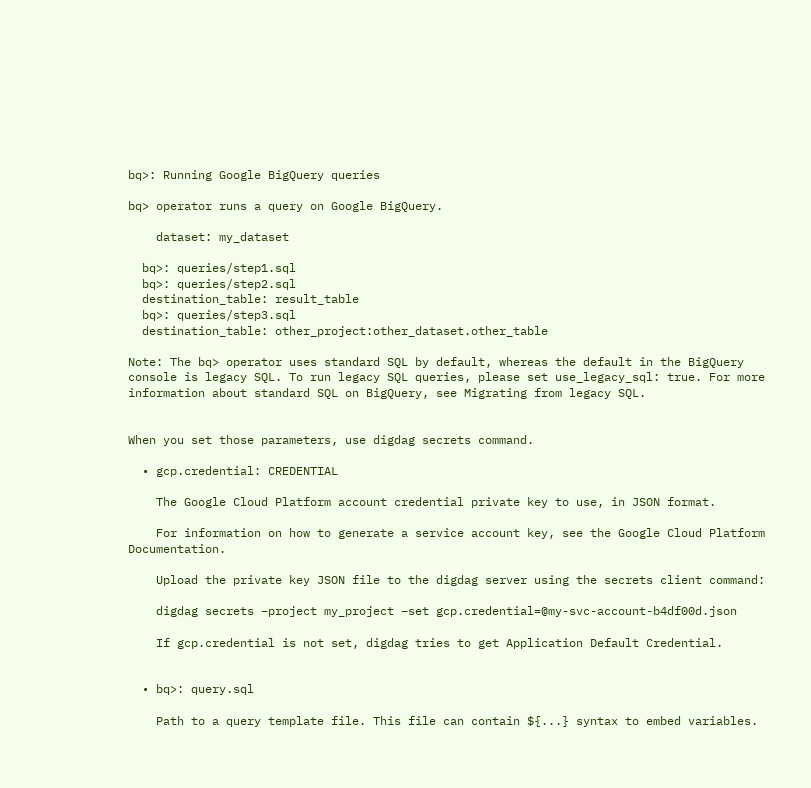bq>: Running Google BigQuery queries

bq> operator runs a query on Google BigQuery.

    dataset: my_dataset

  bq>: queries/step1.sql
  bq>: queries/step2.sql
  destination_table: result_table
  bq>: queries/step3.sql
  destination_table: other_project:other_dataset.other_table

Note: The bq> operator uses standard SQL by default, whereas the default in the BigQuery console is legacy SQL. To run legacy SQL queries, please set use_legacy_sql: true. For more information about standard SQL on BigQuery, see Migrating from legacy SQL.


When you set those parameters, use digdag secrets command.

  • gcp.credential: CREDENTIAL

    The Google Cloud Platform account credential private key to use, in JSON format.

    For information on how to generate a service account key, see the Google Cloud Platform Documentation.

    Upload the private key JSON file to the digdag server using the secrets client command:

    digdag secrets –project my_project –set gcp.credential=@my-svc-account-b4df00d.json

    If gcp.credential is not set, digdag tries to get Application Default Credential.


  • bq>: query.sql

    Path to a query template file. This file can contain ${...} syntax to embed variables.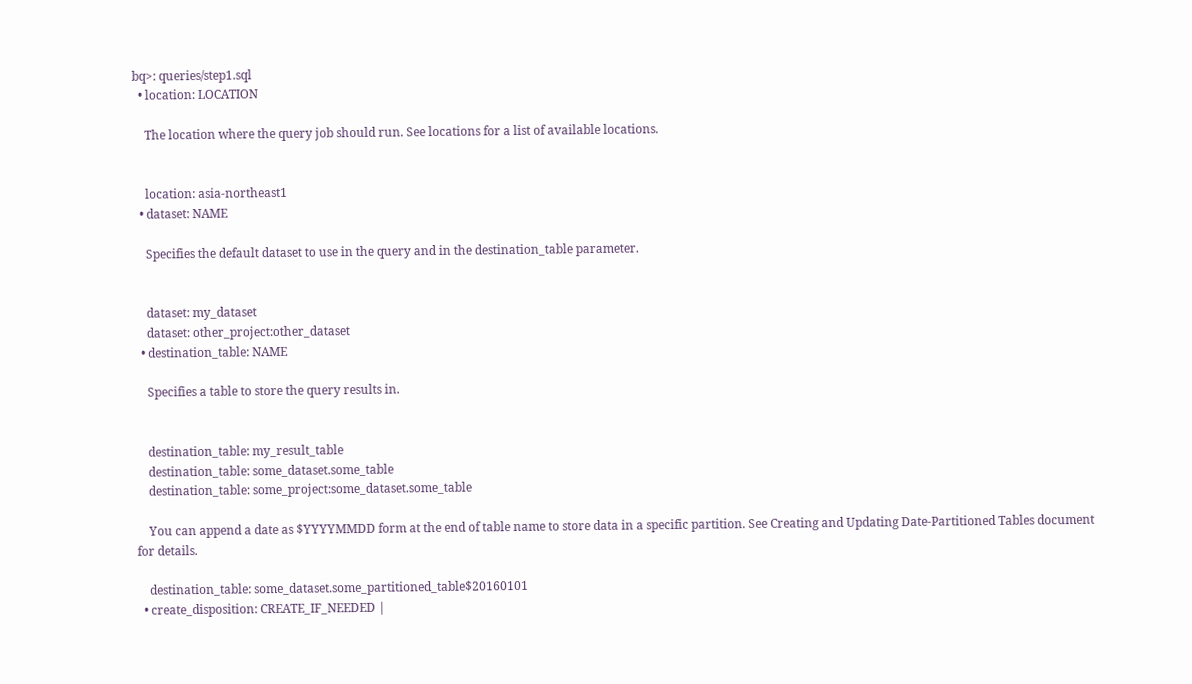bq>: queries/step1.sql
  • location: LOCATION

    The location where the query job should run. See locations for a list of available locations.


    location: asia-northeast1
  • dataset: NAME

    Specifies the default dataset to use in the query and in the destination_table parameter.


    dataset: my_dataset
    dataset: other_project:other_dataset
  • destination_table: NAME

    Specifies a table to store the query results in.


    destination_table: my_result_table
    destination_table: some_dataset.some_table
    destination_table: some_project:some_dataset.some_table

    You can append a date as $YYYYMMDD form at the end of table name to store data in a specific partition. See Creating and Updating Date-Partitioned Tables document for details.

    destination_table: some_dataset.some_partitioned_table$20160101
  • create_disposition: CREATE_IF_NEEDED |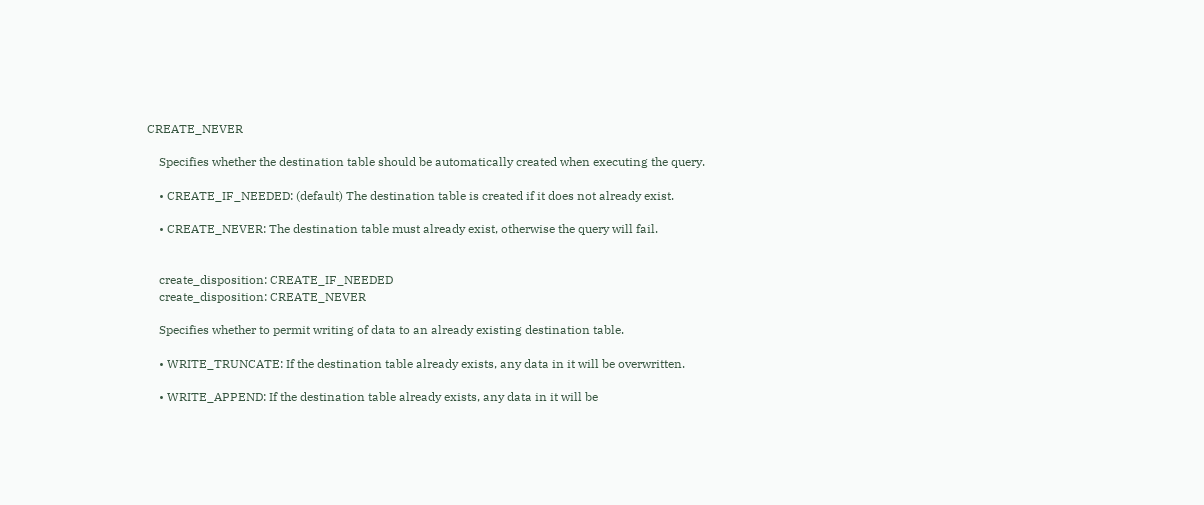CREATE_NEVER

    Specifies whether the destination table should be automatically created when executing the query.

    • CREATE_IF_NEEDED: (default) The destination table is created if it does not already exist.

    • CREATE_NEVER: The destination table must already exist, otherwise the query will fail.


    create_disposition: CREATE_IF_NEEDED
    create_disposition: CREATE_NEVER

    Specifies whether to permit writing of data to an already existing destination table.

    • WRITE_TRUNCATE: If the destination table already exists, any data in it will be overwritten.

    • WRITE_APPEND: If the destination table already exists, any data in it will be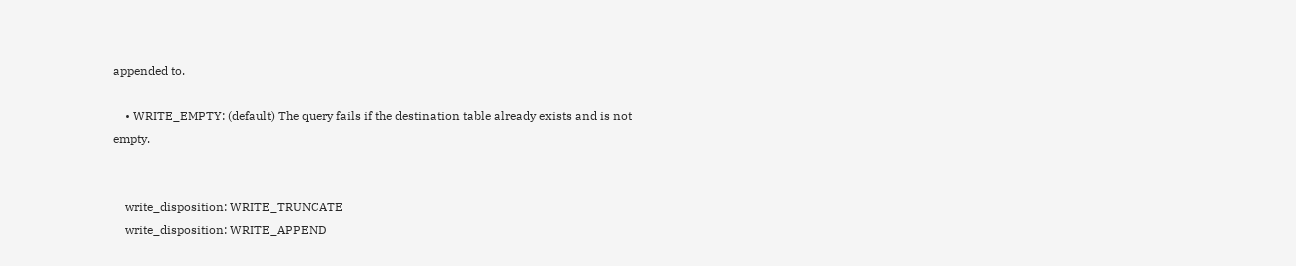appended to.

    • WRITE_EMPTY: (default) The query fails if the destination table already exists and is not empty.


    write_disposition: WRITE_TRUNCATE
    write_disposition: WRITE_APPEND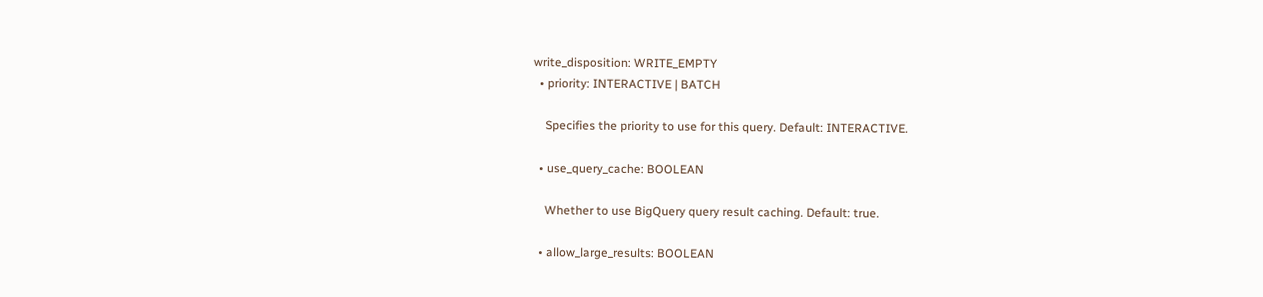write_disposition: WRITE_EMPTY
  • priority: INTERACTIVE | BATCH

    Specifies the priority to use for this query. Default: INTERACTIVE.

  • use_query_cache: BOOLEAN

    Whether to use BigQuery query result caching. Default: true.

  • allow_large_results: BOOLEAN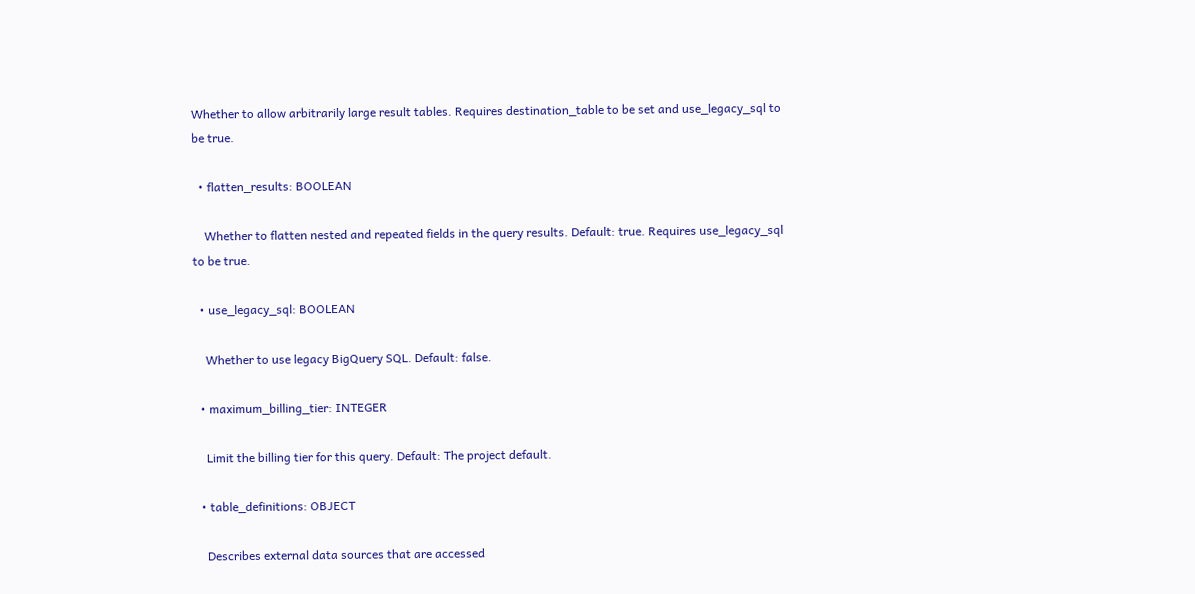Whether to allow arbitrarily large result tables. Requires destination_table to be set and use_legacy_sql to be true.

  • flatten_results: BOOLEAN

    Whether to flatten nested and repeated fields in the query results. Default: true. Requires use_legacy_sql to be true.

  • use_legacy_sql: BOOLEAN

    Whether to use legacy BigQuery SQL. Default: false.

  • maximum_billing_tier: INTEGER

    Limit the billing tier for this query. Default: The project default.

  • table_definitions: OBJECT

    Describes external data sources that are accessed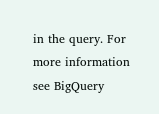in the query. For more information see BigQuery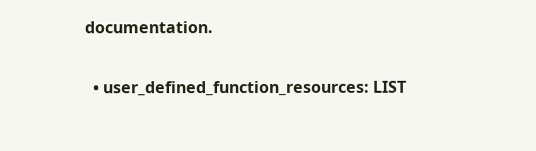documentation.

  • user_defined_function_resources: LIST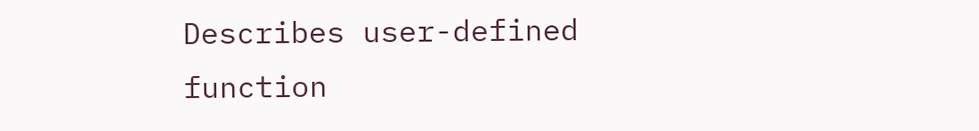Describes user-defined function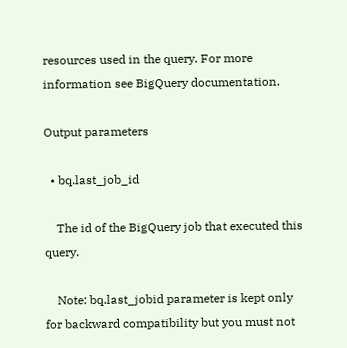resources used in the query. For more information see BigQuery documentation.

Output parameters

  • bq.last_job_id

    The id of the BigQuery job that executed this query.

    Note: bq.last_jobid parameter is kept only for backward compatibility but you must not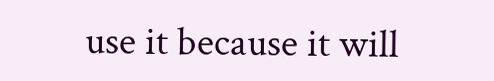use it because it will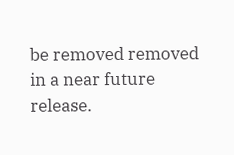be removed removed in a near future release.